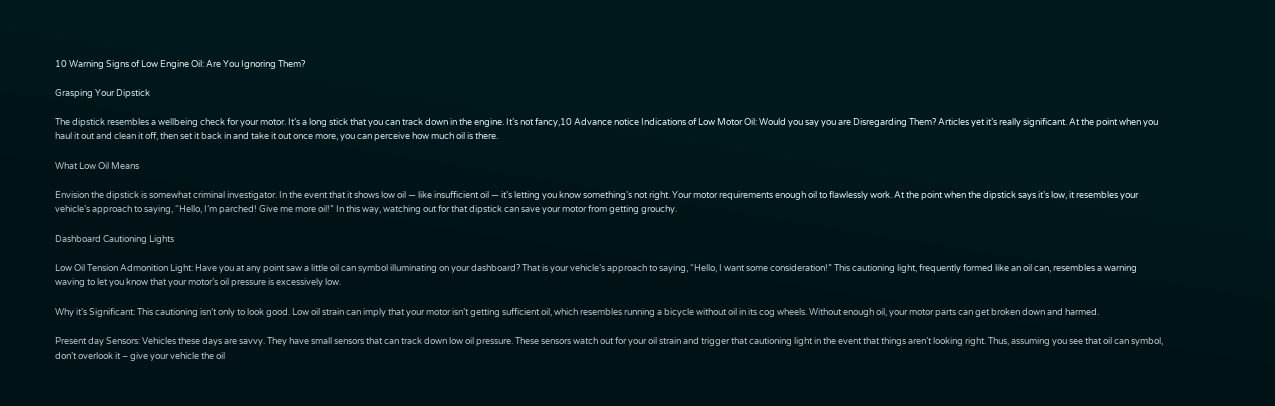10 Warning Signs of Low Engine Oil: Are You Ignoring Them?

Grasping Your Dipstick

The dipstick resembles a wellbeing check for your motor. It’s a long stick that you can track down in the engine. It’s not fancy,10 Advance notice Indications of Low Motor Oil: Would you say you are Disregarding Them? Articles yet it’s really significant. At the point when you haul it out and clean it off, then set it back in and take it out once more, you can perceive how much oil is there.

What Low Oil Means

Envision the dipstick is somewhat criminal investigator. In the event that it shows low oil — like insufficient oil — it’s letting you know something’s not right. Your motor requirements enough oil to flawlessly work. At the point when the dipstick says it’s low, it resembles your vehicle’s approach to saying, “Hello, I’m parched! Give me more oil!” In this way, watching out for that dipstick can save your motor from getting grouchy.

Dashboard Cautioning Lights

Low Oil Tension Admonition Light: Have you at any point saw a little oil can symbol illuminating on your dashboard? That is your vehicle’s approach to saying, “Hello, I want some consideration!” This cautioning light, frequently formed like an oil can, resembles a warning waving to let you know that your motor’s oil pressure is excessively low.

Why it’s Significant: This cautioning isn’t only to look good. Low oil strain can imply that your motor isn’t getting sufficient oil, which resembles running a bicycle without oil in its cog wheels. Without enough oil, your motor parts can get broken down and harmed.

Present day Sensors: Vehicles these days are savvy. They have small sensors that can track down low oil pressure. These sensors watch out for your oil strain and trigger that cautioning light in the event that things aren’t looking right. Thus, assuming you see that oil can symbol, don’t overlook it – give your vehicle the oil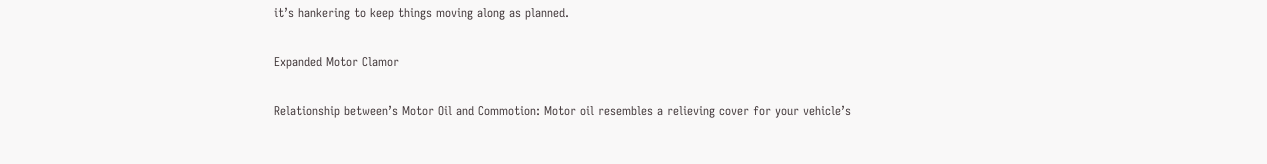it’s hankering to keep things moving along as planned.

Expanded Motor Clamor

Relationship between’s Motor Oil and Commotion: Motor oil resembles a relieving cover for your vehicle’s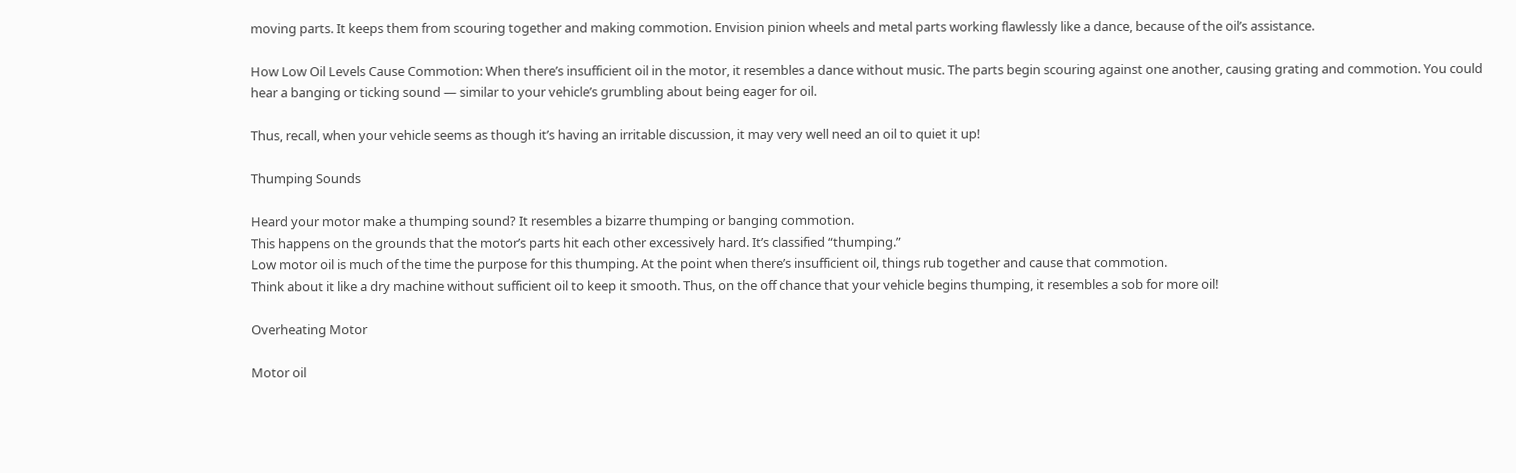moving parts. It keeps them from scouring together and making commotion. Envision pinion wheels and metal parts working flawlessly like a dance, because of the oil’s assistance.

How Low Oil Levels Cause Commotion: When there’s insufficient oil in the motor, it resembles a dance without music. The parts begin scouring against one another, causing grating and commotion. You could hear a banging or ticking sound — similar to your vehicle’s grumbling about being eager for oil.

Thus, recall, when your vehicle seems as though it’s having an irritable discussion, it may very well need an oil to quiet it up!

Thumping Sounds

Heard your motor make a thumping sound? It resembles a bizarre thumping or banging commotion.
This happens on the grounds that the motor’s parts hit each other excessively hard. It’s classified “thumping.”
Low motor oil is much of the time the purpose for this thumping. At the point when there’s insufficient oil, things rub together and cause that commotion.
Think about it like a dry machine without sufficient oil to keep it smooth. Thus, on the off chance that your vehicle begins thumping, it resembles a sob for more oil!

Overheating Motor

Motor oil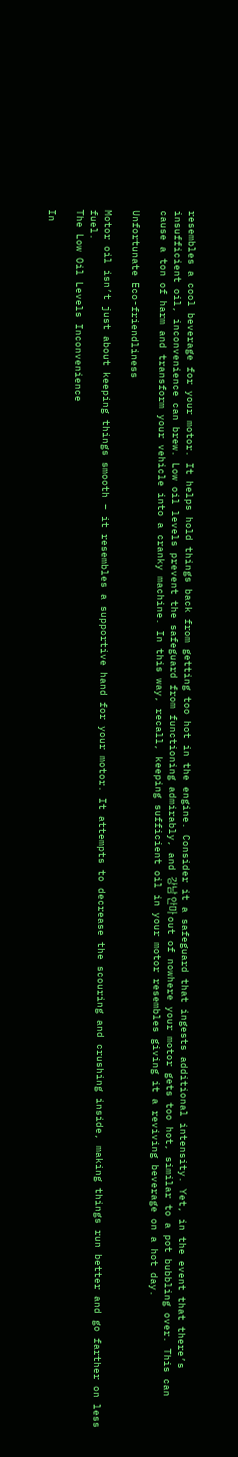resembles a cool beverage for your motor. It helps hold things back from getting too hot in the engine. Consider it a safeguard that ingests additional intensity. Yet, in the event that there’s insufficient oil, inconvenience can brew. Low oil levels prevent the safeguard from functioning admirably, and 강남 안마 out of nowhere your motor gets too hot, similar to a pot bubbling over. This can cause a ton of harm and transform your vehicle into a cranky machine. In this way, recall, keeping sufficient oil in your motor resembles giving it a reviving beverage on a hot day.

Unfortunate Eco-friendliness

Motor oil isn’t just about keeping things smooth – it resembles a supportive hand for your motor. It attempts to decrease the scouring and crushing inside, making things run better and go farther on less fuel.
The Low Oil Levels Inconvenience

In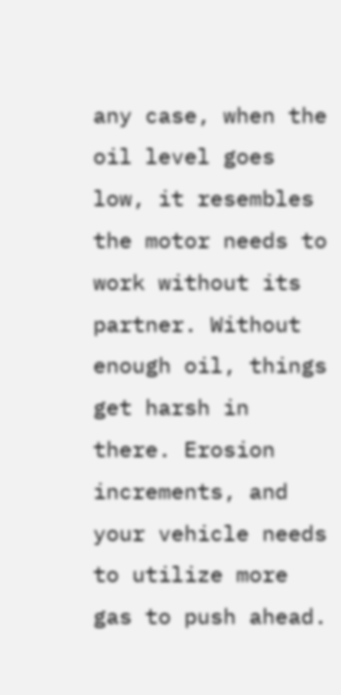any case, when the oil level goes low, it resembles the motor needs to work without its partner. Without enough oil, things get harsh in there. Erosion increments, and your vehicle needs to utilize more gas to push ahead.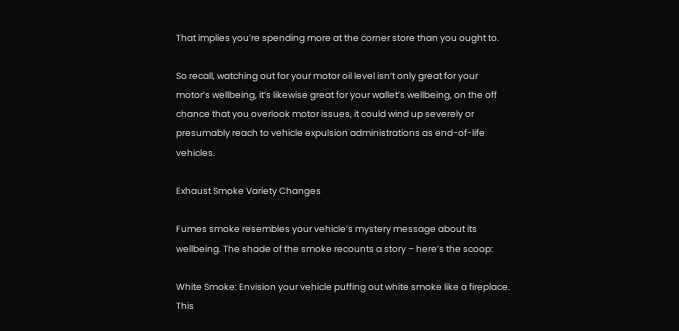That implies you’re spending more at the corner store than you ought to.

So recall, watching out for your motor oil level isn’t only great for your motor’s wellbeing, it’s likewise great for your wallet’s wellbeing, on the off chance that you overlook motor issues, it could wind up severely or presumably reach to vehicle expulsion administrations as end-of-life vehicles.

Exhaust Smoke Variety Changes

Fumes smoke resembles your vehicle’s mystery message about its wellbeing. The shade of the smoke recounts a story – here’s the scoop:

White Smoke: Envision your vehicle puffing out white smoke like a fireplace. This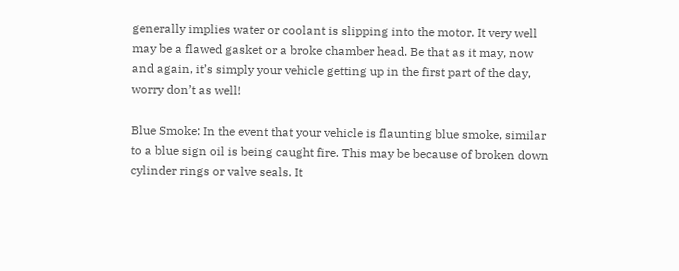generally implies water or coolant is slipping into the motor. It very well may be a flawed gasket or a broke chamber head. Be that as it may, now and again, it’s simply your vehicle getting up in the first part of the day, worry don’t as well!

Blue Smoke: In the event that your vehicle is flaunting blue smoke, similar to a blue sign oil is being caught fire. This may be because of broken down cylinder rings or valve seals. It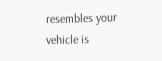resembles your vehicle is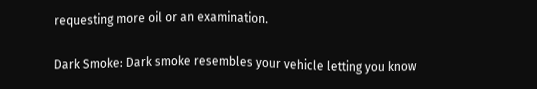requesting more oil or an examination.

Dark Smoke: Dark smoke resembles your vehicle letting you know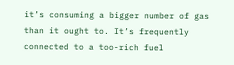it’s consuming a bigger number of gas than it ought to. It’s frequently connected to a too-rich fuel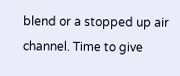blend or a stopped up air channel. Time to give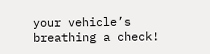your vehicle’s breathing a check!